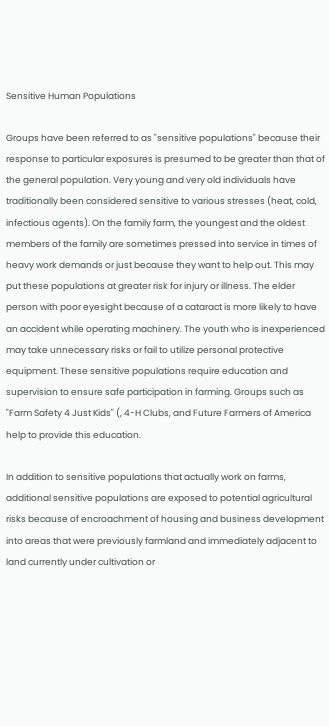Sensitive Human Populations

Groups have been referred to as "sensitive populations" because their response to particular exposures is presumed to be greater than that of the general population. Very young and very old individuals have traditionally been considered sensitive to various stresses (heat, cold, infectious agents). On the family farm, the youngest and the oldest members of the family are sometimes pressed into service in times of heavy work demands or just because they want to help out. This may put these populations at greater risk for injury or illness. The elder person with poor eyesight because of a cataract is more likely to have an accident while operating machinery. The youth who is inexperienced may take unnecessary risks or fail to utilize personal protective equipment. These sensitive populations require education and supervision to ensure safe participation in farming. Groups such as "Farm Safety 4 Just Kids" (, 4-H Clubs, and Future Farmers of America help to provide this education.

In addition to sensitive populations that actually work on farms, additional sensitive populations are exposed to potential agricultural risks because of encroachment of housing and business development into areas that were previously farmland and immediately adjacent to land currently under cultivation or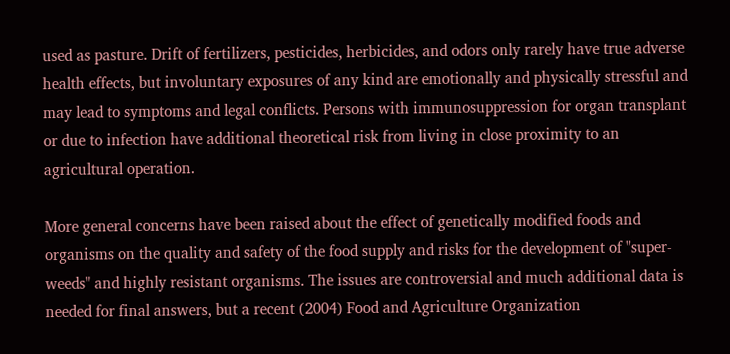used as pasture. Drift of fertilizers, pesticides, herbicides, and odors only rarely have true adverse health effects, but involuntary exposures of any kind are emotionally and physically stressful and may lead to symptoms and legal conflicts. Persons with immunosuppression for organ transplant or due to infection have additional theoretical risk from living in close proximity to an agricultural operation.

More general concerns have been raised about the effect of genetically modified foods and organisms on the quality and safety of the food supply and risks for the development of "super-weeds" and highly resistant organisms. The issues are controversial and much additional data is needed for final answers, but a recent (2004) Food and Agriculture Organization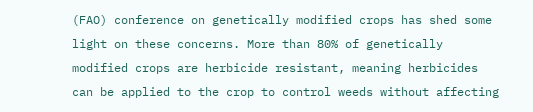(FAO) conference on genetically modified crops has shed some light on these concerns. More than 80% of genetically modified crops are herbicide resistant, meaning herbicides can be applied to the crop to control weeds without affecting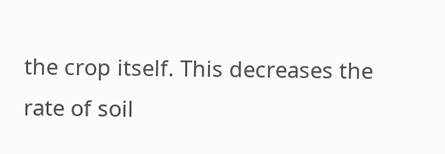the crop itself. This decreases the rate of soil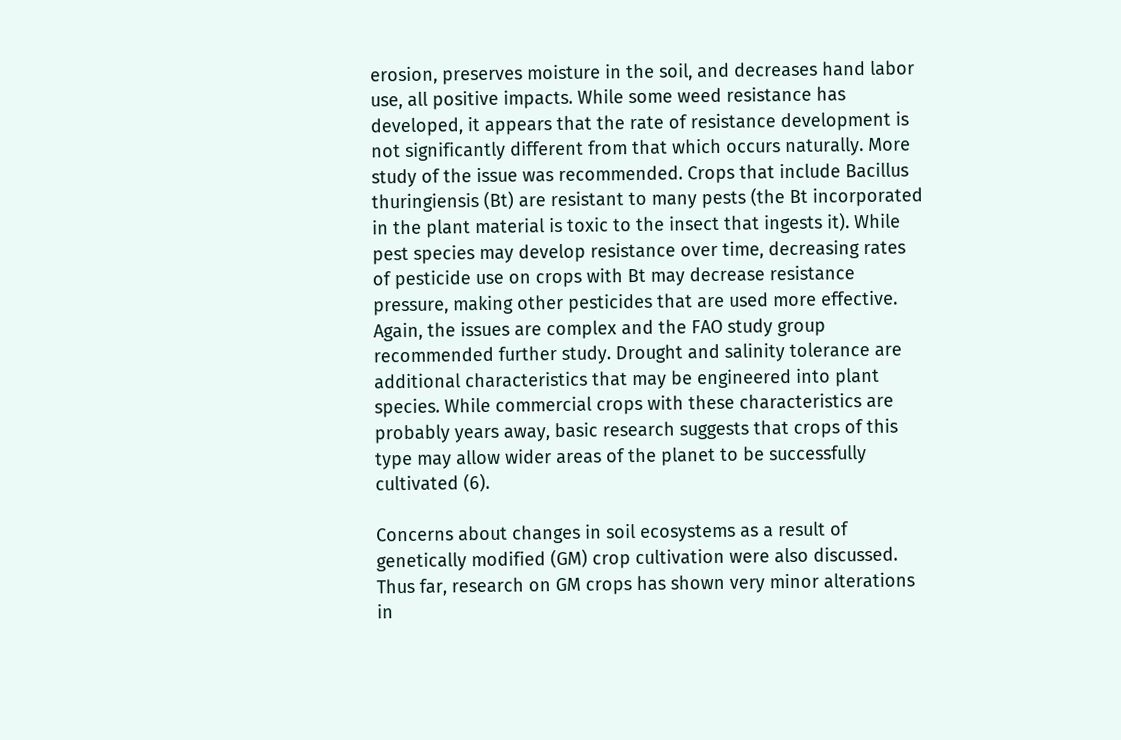erosion, preserves moisture in the soil, and decreases hand labor use, all positive impacts. While some weed resistance has developed, it appears that the rate of resistance development is not significantly different from that which occurs naturally. More study of the issue was recommended. Crops that include Bacillus thuringiensis (Bt) are resistant to many pests (the Bt incorporated in the plant material is toxic to the insect that ingests it). While pest species may develop resistance over time, decreasing rates of pesticide use on crops with Bt may decrease resistance pressure, making other pesticides that are used more effective. Again, the issues are complex and the FAO study group recommended further study. Drought and salinity tolerance are additional characteristics that may be engineered into plant species. While commercial crops with these characteristics are probably years away, basic research suggests that crops of this type may allow wider areas of the planet to be successfully cultivated (6).

Concerns about changes in soil ecosystems as a result of genetically modified (GM) crop cultivation were also discussed. Thus far, research on GM crops has shown very minor alterations in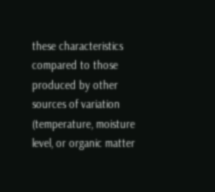these characteristics compared to those produced by other sources of variation (temperature, moisture level, or organic matter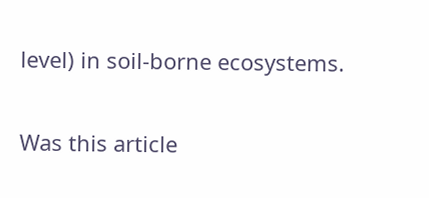level) in soil-borne ecosystems.

Was this article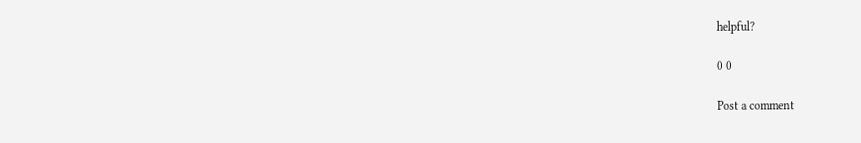helpful?

0 0

Post a comment